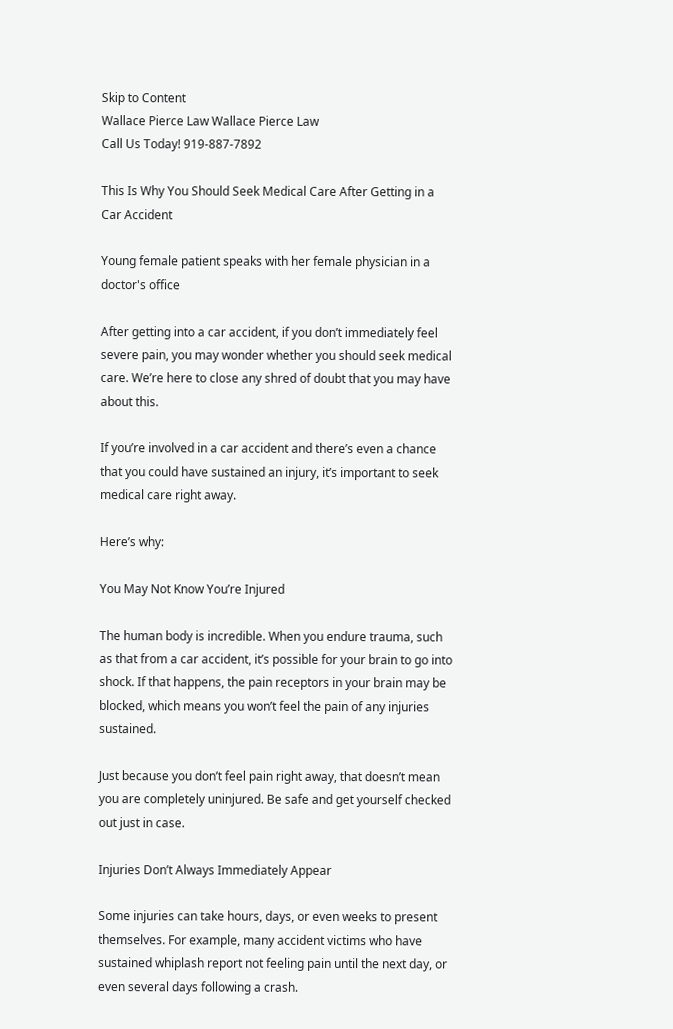Skip to Content
Wallace Pierce Law Wallace Pierce Law
Call Us Today! 919-887-7892

This Is Why You Should Seek Medical Care After Getting in a Car Accident

Young female patient speaks with her female physician in a doctor's office

After getting into a car accident, if you don’t immediately feel severe pain, you may wonder whether you should seek medical care. We’re here to close any shred of doubt that you may have about this.

If you’re involved in a car accident and there’s even a chance that you could have sustained an injury, it’s important to seek medical care right away.

Here’s why:

You May Not Know You’re Injured

The human body is incredible. When you endure trauma, such as that from a car accident, it’s possible for your brain to go into shock. If that happens, the pain receptors in your brain may be blocked, which means you won’t feel the pain of any injuries sustained.

Just because you don’t feel pain right away, that doesn’t mean you are completely uninjured. Be safe and get yourself checked out just in case.

Injuries Don’t Always Immediately Appear

Some injuries can take hours, days, or even weeks to present themselves. For example, many accident victims who have sustained whiplash report not feeling pain until the next day, or even several days following a crash.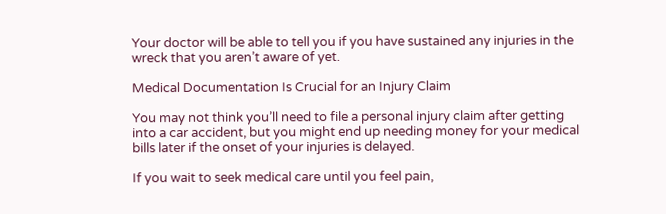Your doctor will be able to tell you if you have sustained any injuries in the wreck that you aren’t aware of yet.

Medical Documentation Is Crucial for an Injury Claim

You may not think you’ll need to file a personal injury claim after getting into a car accident, but you might end up needing money for your medical bills later if the onset of your injuries is delayed.

If you wait to seek medical care until you feel pain,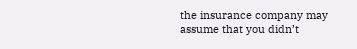the insurance company may assume that you didn’t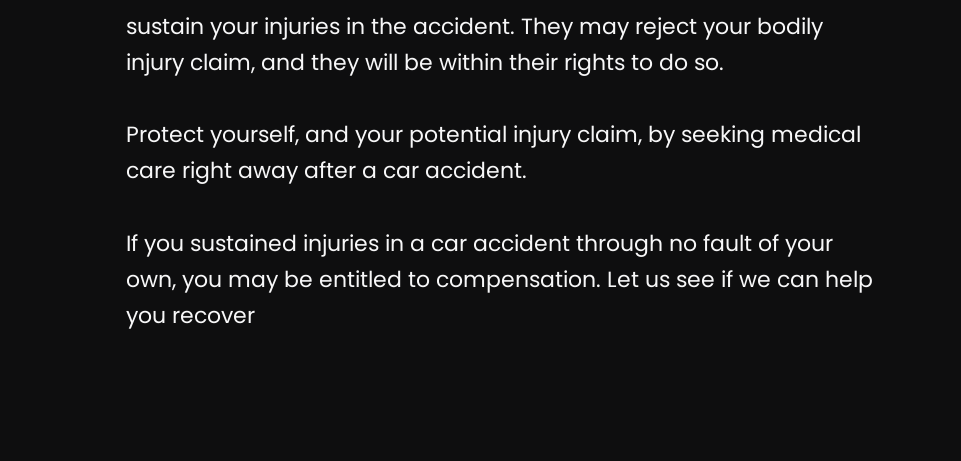sustain your injuries in the accident. They may reject your bodily injury claim, and they will be within their rights to do so.

Protect yourself, and your potential injury claim, by seeking medical care right away after a car accident.

If you sustained injuries in a car accident through no fault of your own, you may be entitled to compensation. Let us see if we can help you recover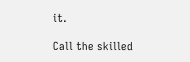it.

Call the skilled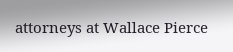attorneys at Wallace Pierce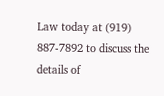Law today at (919) 887-7892 to discuss the details of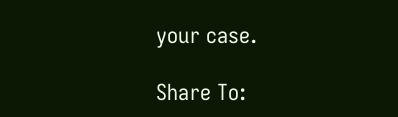your case.

Share To: